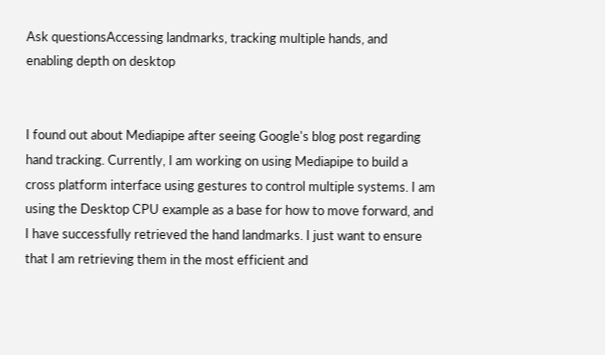Ask questionsAccessing landmarks, tracking multiple hands, and enabling depth on desktop


I found out about Mediapipe after seeing Google's blog post regarding hand tracking. Currently, I am working on using Mediapipe to build a cross platform interface using gestures to control multiple systems. I am using the Desktop CPU example as a base for how to move forward, and I have successfully retrieved the hand landmarks. I just want to ensure that I am retrieving them in the most efficient and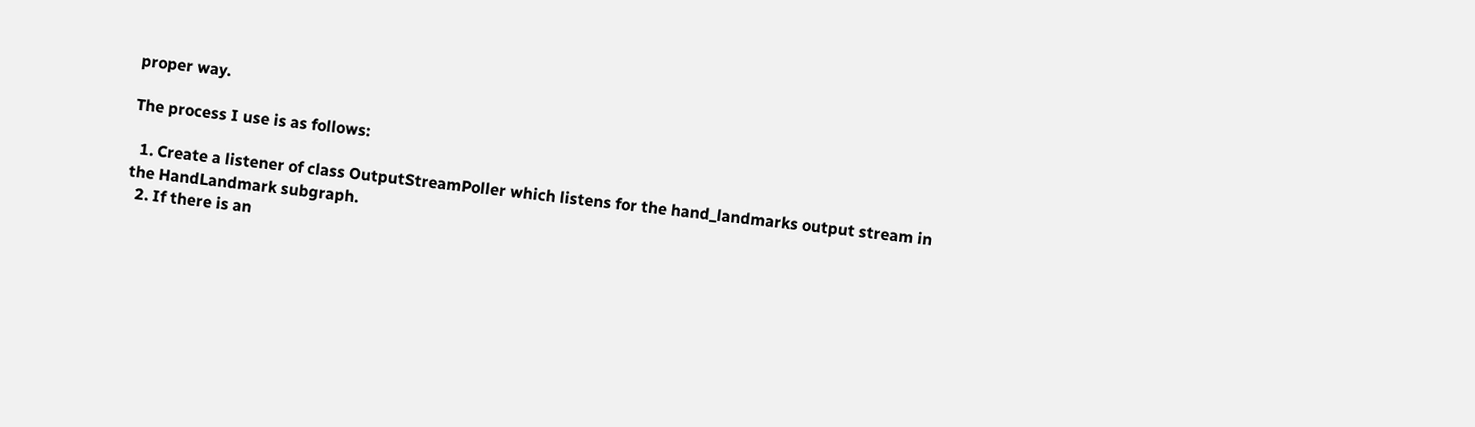proper way.

The process I use is as follows:

  1. Create a listener of class OutputStreamPoller which listens for the hand_landmarks output stream in the HandLandmark subgraph.
  2. If there is an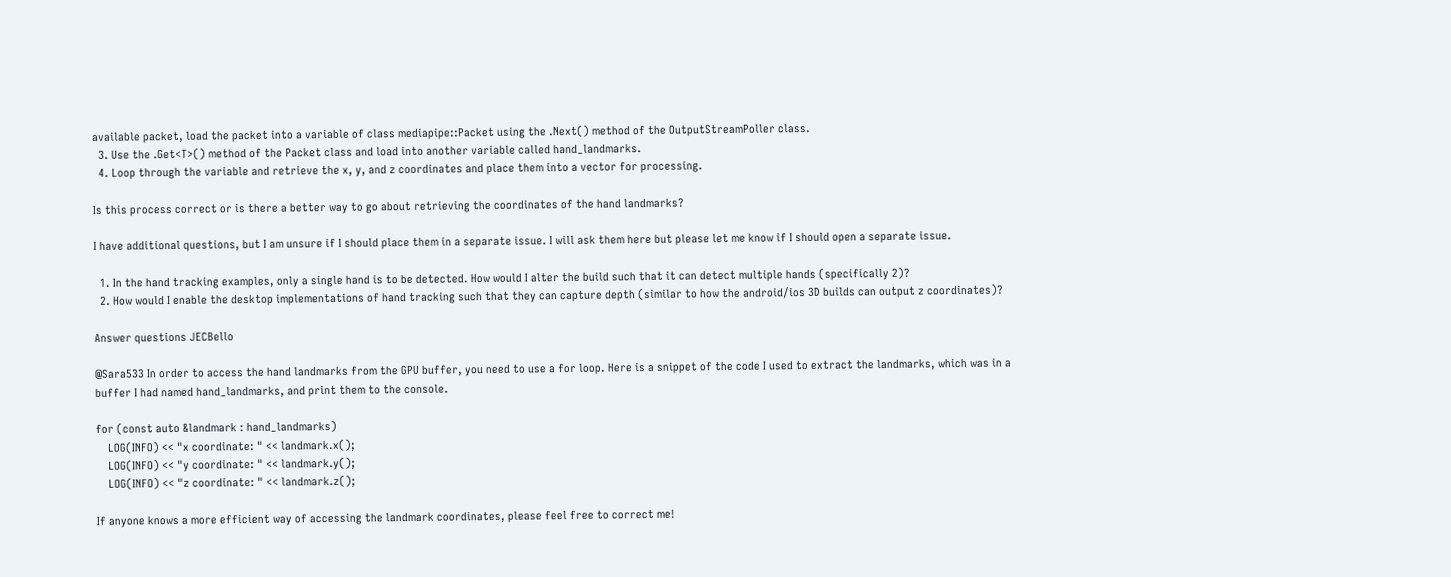available packet, load the packet into a variable of class mediapipe::Packet using the .Next() method of the OutputStreamPoller class.
  3. Use the .Get<T>() method of the Packet class and load into another variable called hand_landmarks.
  4. Loop through the variable and retrieve the x, y, and z coordinates and place them into a vector for processing.

Is this process correct or is there a better way to go about retrieving the coordinates of the hand landmarks?

I have additional questions, but I am unsure if I should place them in a separate issue. I will ask them here but please let me know if I should open a separate issue.

  1. In the hand tracking examples, only a single hand is to be detected. How would I alter the build such that it can detect multiple hands (specifically 2)?
  2. How would I enable the desktop implementations of hand tracking such that they can capture depth (similar to how the android/ios 3D builds can output z coordinates)?

Answer questions JECBello

@Sara533 In order to access the hand landmarks from the GPU buffer, you need to use a for loop. Here is a snippet of the code I used to extract the landmarks, which was in a buffer I had named hand_landmarks, and print them to the console.

for (const auto &landmark : hand_landmarks)
    LOG(INFO) << "x coordinate: " << landmark.x();
    LOG(INFO) << "y coordinate: " << landmark.y();
    LOG(INFO) << "z coordinate: " << landmark.z();

If anyone knows a more efficient way of accessing the landmark coordinates, please feel free to correct me!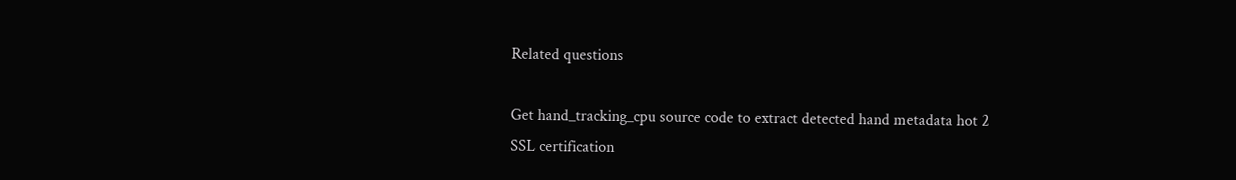Related questions

Get hand_tracking_cpu source code to extract detected hand metadata hot 2
SSL certification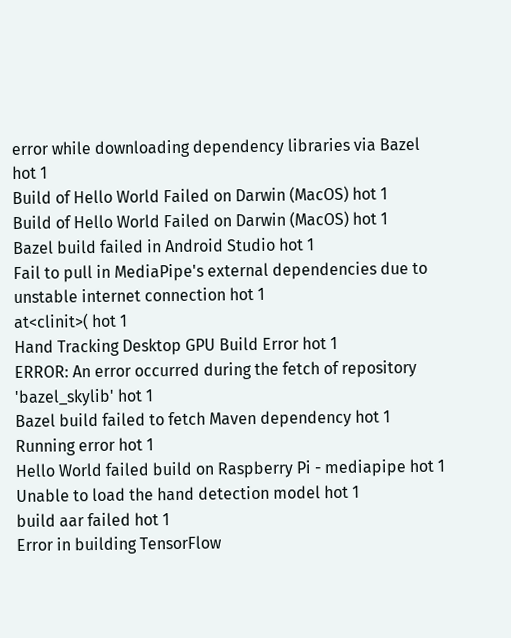error while downloading dependency libraries via Bazel hot 1
Build of Hello World Failed on Darwin (MacOS) hot 1
Build of Hello World Failed on Darwin (MacOS) hot 1
Bazel build failed in Android Studio hot 1
Fail to pull in MediaPipe's external dependencies due to unstable internet connection hot 1
at<clinit>( hot 1
Hand Tracking Desktop GPU Build Error hot 1
ERROR: An error occurred during the fetch of repository 'bazel_skylib' hot 1
Bazel build failed to fetch Maven dependency hot 1
Running error hot 1
Hello World failed build on Raspberry Pi - mediapipe hot 1
Unable to load the hand detection model hot 1
build aar failed hot 1
Error in building TensorFlow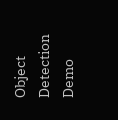Object Detection Demo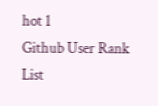hot 1
Github User Rank List